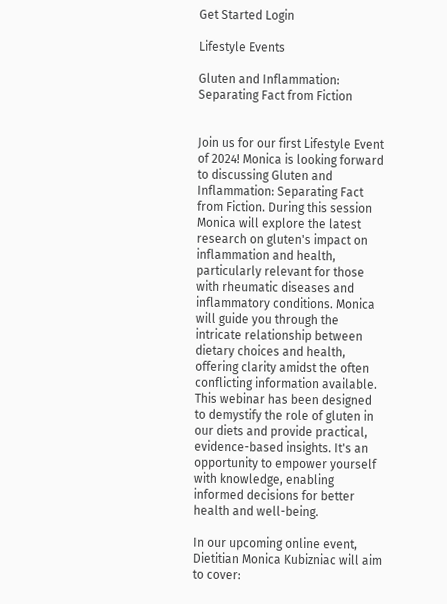Get Started Login

Lifestyle Events

Gluten and Inflammation: Separating Fact from Fiction


Join us for our first Lifestyle Event of 2024! Monica is looking forward to discussing Gluten and Inflammation: Separating Fact from Fiction. During this session Monica will explore the latest research on gluten's impact on inflammation and health, particularly relevant for those with rheumatic diseases and inflammatory conditions. Monica will guide you through the intricate relationship between dietary choices and health, offering clarity amidst the often conflicting information available. This webinar has been designed to demystify the role of gluten in our diets and provide practical, evidence-based insights. It's an opportunity to empower yourself with knowledge, enabling informed decisions for better health and well-being.

In our upcoming online event, Dietitian Monica Kubizniac will aim to cover: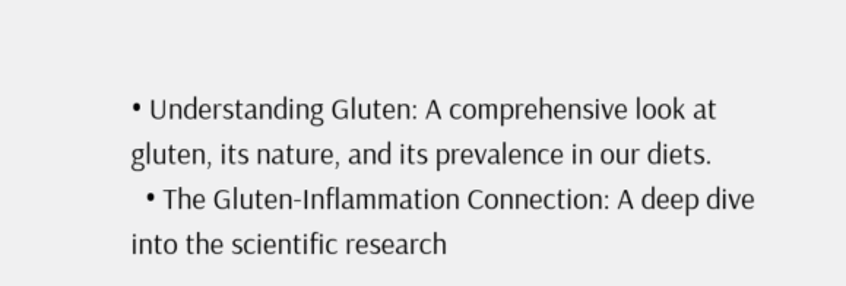• Understanding Gluten: A comprehensive look at gluten, its nature, and its prevalence in our diets.
  • The Gluten-Inflammation Connection: A deep dive into the scientific research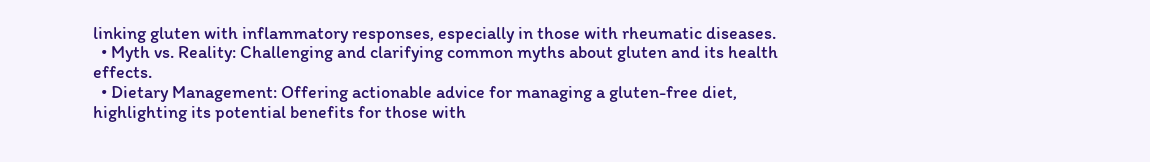linking gluten with inflammatory responses, especially in those with rheumatic diseases.
  • Myth vs. Reality: Challenging and clarifying common myths about gluten and its health effects.
  • Dietary Management: Offering actionable advice for managing a gluten-free diet, highlighting its potential benefits for those with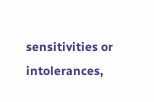sensitivities or intolerances,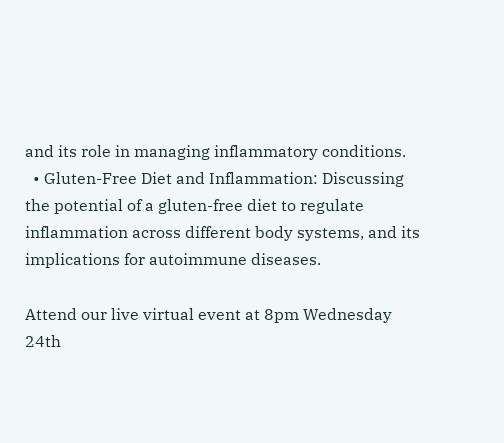and its role in managing inflammatory conditions.
  • Gluten-Free Diet and Inflammation: Discussing the potential of a gluten-free diet to regulate inflammation across different body systems, and its implications for autoimmune diseases.

Attend our live virtual event at 8pm Wednesday 24th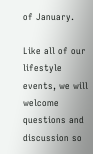of January.

Like all of our lifestyle events, we will welcome questions and discussion so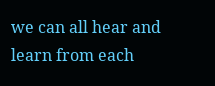we can all hear and learn from each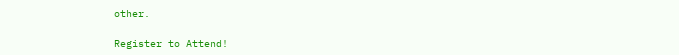other.

Register to Attend!